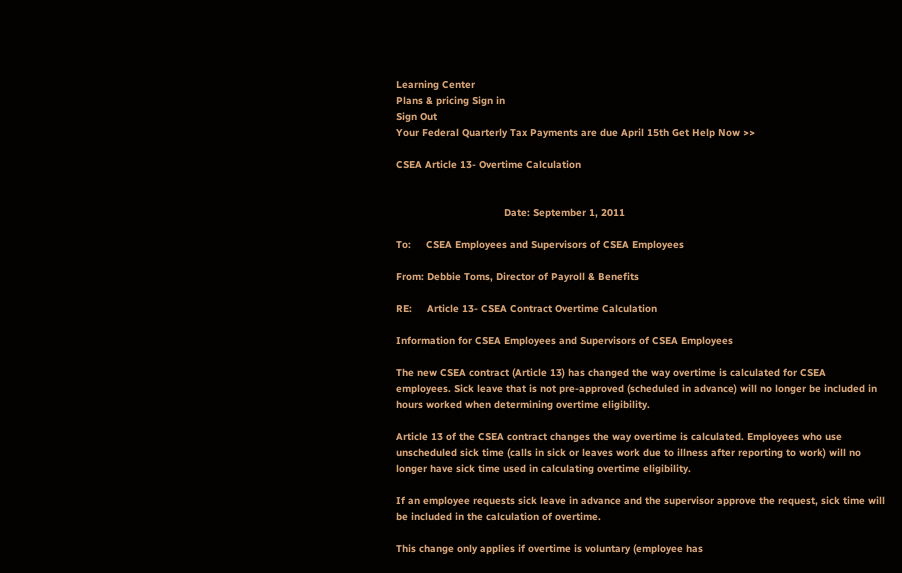Learning Center
Plans & pricing Sign in
Sign Out
Your Federal Quarterly Tax Payments are due April 15th Get Help Now >>

CSEA Article 13- Overtime Calculation


                                    Date: September 1, 2011

To:     CSEA Employees and Supervisors of CSEA Employees

From: Debbie Toms, Director of Payroll & Benefits

RE:     Article 13- CSEA Contract Overtime Calculation

Information for CSEA Employees and Supervisors of CSEA Employees

The new CSEA contract (Article 13) has changed the way overtime is calculated for CSEA
employees. Sick leave that is not pre-approved (scheduled in advance) will no longer be included in
hours worked when determining overtime eligibility.

Article 13 of the CSEA contract changes the way overtime is calculated. Employees who use
unscheduled sick time (calls in sick or leaves work due to illness after reporting to work) will no
longer have sick time used in calculating overtime eligibility.

If an employee requests sick leave in advance and the supervisor approve the request, sick time will
be included in the calculation of overtime.

This change only applies if overtime is voluntary (employee has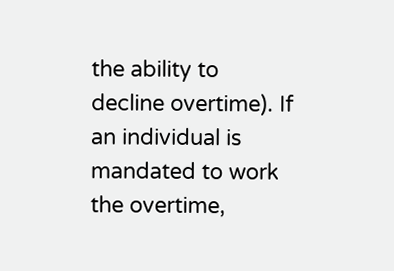the ability to decline overtime). If
an individual is mandated to work the overtime,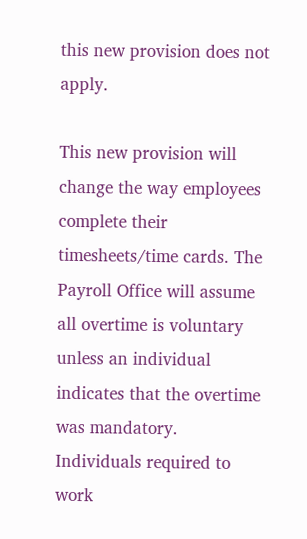this new provision does not apply.

This new provision will change the way employees complete their timesheets/time cards. The
Payroll Office will assume all overtime is voluntary unless an individual indicates that the overtime
was mandatory. Individuals required to work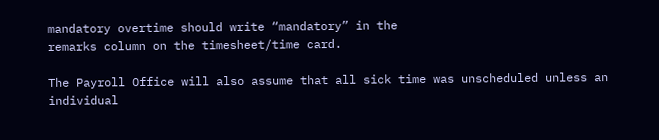mandatory overtime should write “mandatory” in the
remarks column on the timesheet/time card.

The Payroll Office will also assume that all sick time was unscheduled unless an individual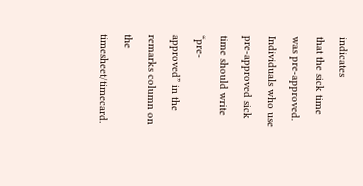indicates
that the sick time was pre-approved. Individuals who use pre-approved sick time should write “pre-
approved” in the remarks column on the timesheet/timecard.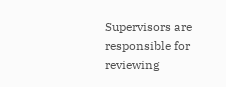Supervisors are responsible for reviewing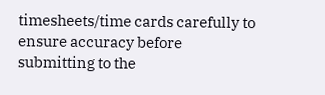timesheets/time cards carefully to ensure accuracy before
submitting to the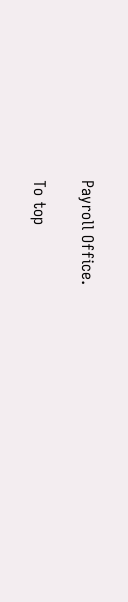Payroll Office.

To top